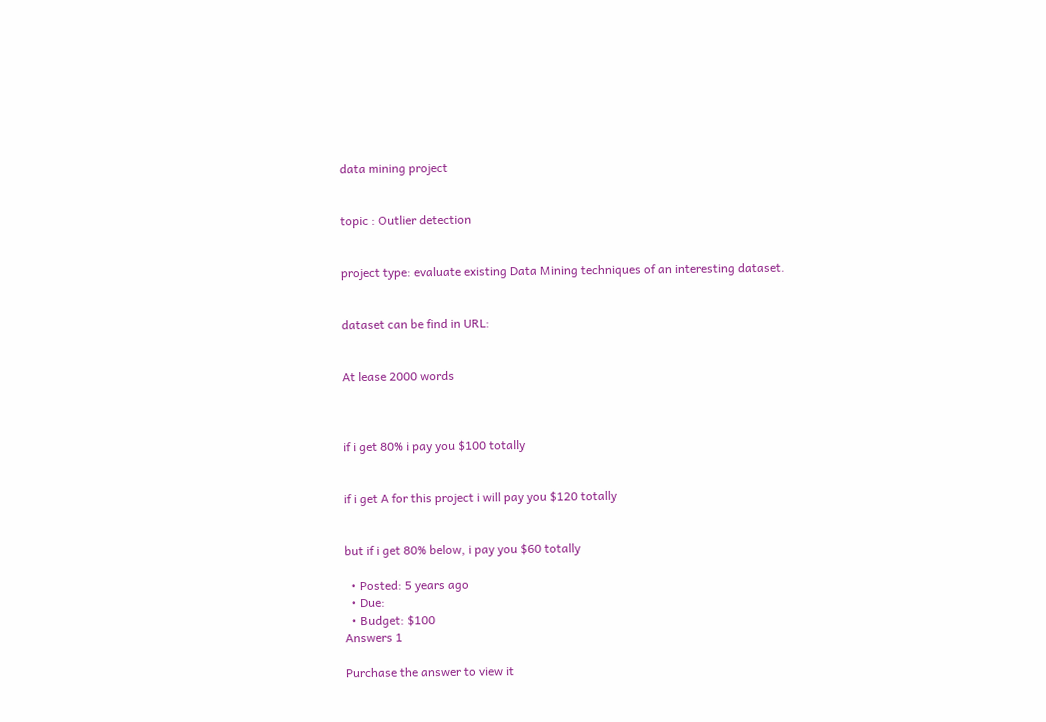data mining project


topic : Outlier detection


project type: evaluate existing Data Mining techniques of an interesting dataset.


dataset can be find in URL:


At lease 2000 words



if i get 80% i pay you $100 totally


if i get A for this project i will pay you $120 totally


but if i get 80% below, i pay you $60 totally

  • Posted: 5 years ago
  • Due:
  • Budget: $100
Answers 1

Purchase the answer to view it